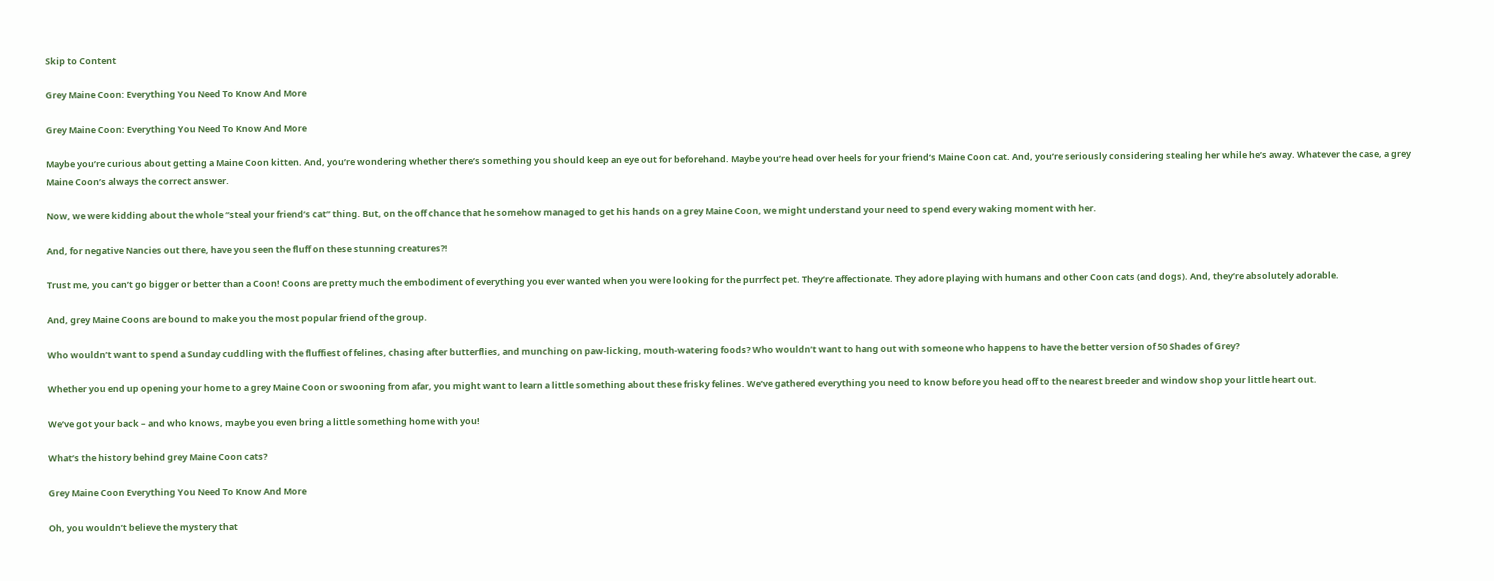Skip to Content

Grey Maine Coon: Everything You Need To Know And More

Grey Maine Coon: Everything You Need To Know And More

Maybe you’re curious about getting a Maine Coon kitten. And, you’re wondering whether there’s something you should keep an eye out for beforehand. Maybe you’re head over heels for your friend’s Maine Coon cat. And, you’re seriously considering stealing her while he’s away. Whatever the case, a grey Maine Coon’s always the correct answer.

Now, we were kidding about the whole “steal your friend’s cat” thing. But, on the off chance that he somehow managed to get his hands on a grey Maine Coon, we might understand your need to spend every waking moment with her.

And, for negative Nancies out there, have you seen the fluff on these stunning creatures?!

Trust me, you can’t go bigger or better than a Coon! Coons are pretty much the embodiment of everything you ever wanted when you were looking for the purrfect pet. They’re affectionate. They adore playing with humans and other Coon cats (and dogs). And, they’re absolutely adorable.

And, grey Maine Coons are bound to make you the most popular friend of the group.

Who wouldn’t want to spend a Sunday cuddling with the fluffiest of felines, chasing after butterflies, and munching on paw-licking, mouth-watering foods? Who wouldn’t want to hang out with someone who happens to have the better version of 50 Shades of Grey?

Whether you end up opening your home to a grey Maine Coon or swooning from afar, you might want to learn a little something about these frisky felines. We’ve gathered everything you need to know before you head off to the nearest breeder and window shop your little heart out.

We’ve got your back – and who knows, maybe you even bring a little something home with you!

What’s the history behind grey Maine Coon cats?

Grey Maine Coon Everything You Need To Know And More

Oh, you wouldn’t believe the mystery that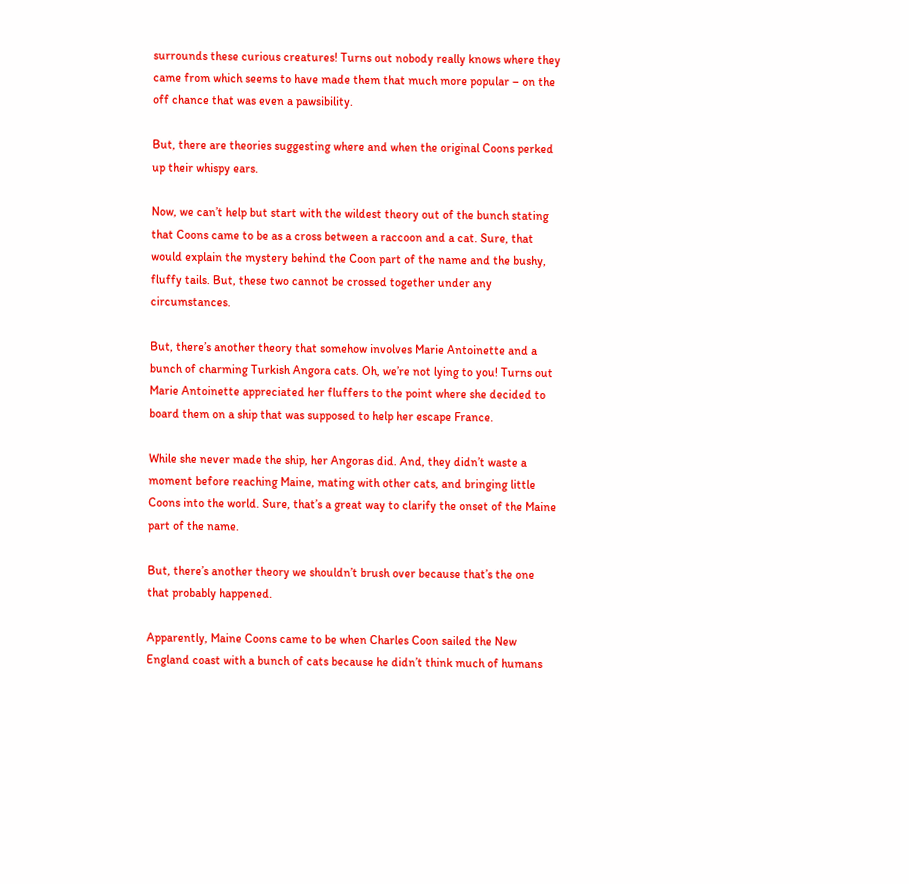surrounds these curious creatures! Turns out nobody really knows where they came from which seems to have made them that much more popular – on the off chance that was even a pawsibility.

But, there are theories suggesting where and when the original Coons perked up their whispy ears.

Now, we can’t help but start with the wildest theory out of the bunch stating that Coons came to be as a cross between a raccoon and a cat. Sure, that would explain the mystery behind the Coon part of the name and the bushy, fluffy tails. But, these two cannot be crossed together under any circumstances.

But, there’s another theory that somehow involves Marie Antoinette and a bunch of charming Turkish Angora cats. Oh, we’re not lying to you! Turns out Marie Antoinette appreciated her fluffers to the point where she decided to board them on a ship that was supposed to help her escape France.

While she never made the ship, her Angoras did. And, they didn’t waste a moment before reaching Maine, mating with other cats, and bringing little Coons into the world. Sure, that’s a great way to clarify the onset of the Maine part of the name.

But, there’s another theory we shouldn’t brush over because that’s the one that probably happened.

Apparently, Maine Coons came to be when Charles Coon sailed the New England coast with a bunch of cats because he didn’t think much of humans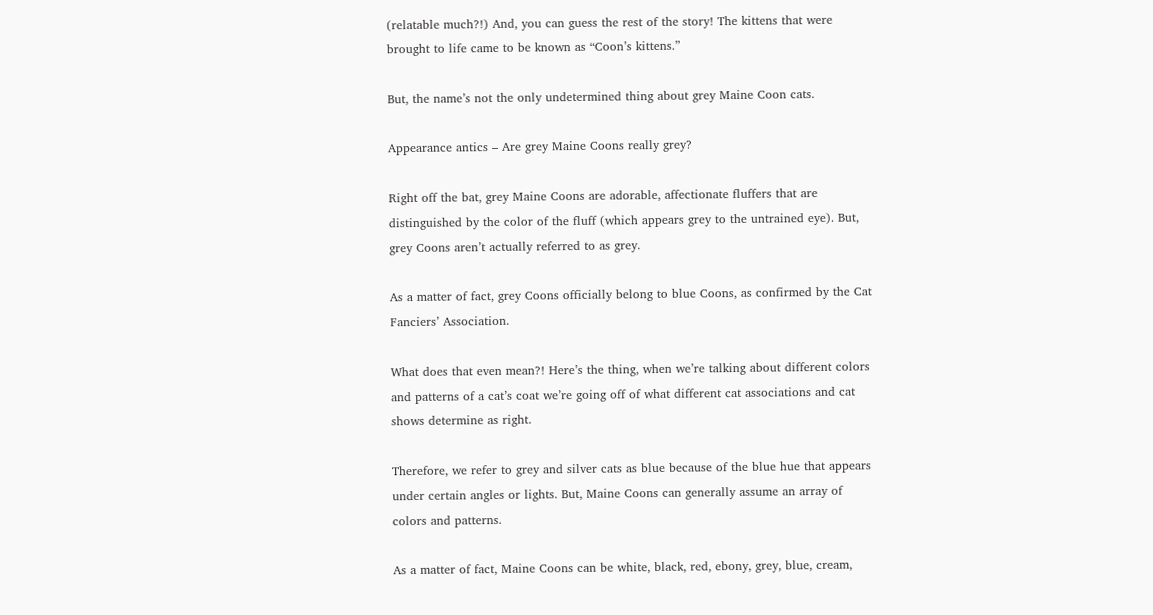(relatable much?!) And, you can guess the rest of the story! The kittens that were brought to life came to be known as “Coon’s kittens.”

But, the name’s not the only undetermined thing about grey Maine Coon cats.

Appearance antics – Are grey Maine Coons really grey?

Right off the bat, grey Maine Coons are adorable, affectionate fluffers that are distinguished by the color of the fluff (which appears grey to the untrained eye). But, grey Coons aren’t actually referred to as grey.

As a matter of fact, grey Coons officially belong to blue Coons, as confirmed by the Cat Fanciers’ Association.

What does that even mean?! Here’s the thing, when we’re talking about different colors and patterns of a cat’s coat we’re going off of what different cat associations and cat shows determine as right.

Therefore, we refer to grey and silver cats as blue because of the blue hue that appears under certain angles or lights. But, Maine Coons can generally assume an array of colors and patterns.

As a matter of fact, Maine Coons can be white, black, red, ebony, grey, blue, cream,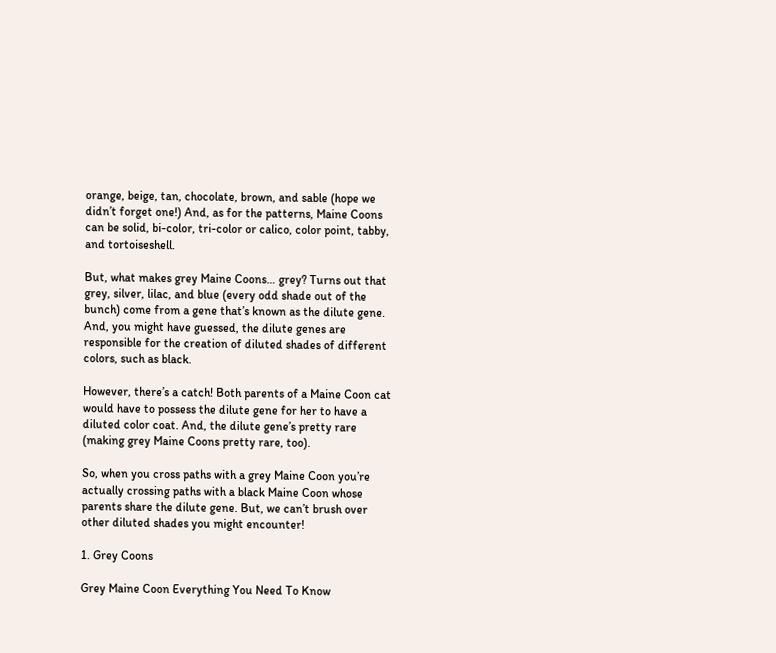orange, beige, tan, chocolate, brown, and sable (hope we didn’t forget one!) And, as for the patterns, Maine Coons can be solid, bi-color, tri-color or calico, color point, tabby, and tortoiseshell.

But, what makes grey Maine Coons… grey? Turns out that grey, silver, lilac, and blue (every odd shade out of the bunch) come from a gene that’s known as the dilute gene. And, you might have guessed, the dilute genes are responsible for the creation of diluted shades of different colors, such as black.

However, there’s a catch! Both parents of a Maine Coon cat would have to possess the dilute gene for her to have a diluted color coat. And, the dilute gene’s pretty rare (making grey Maine Coons pretty rare, too).

So, when you cross paths with a grey Maine Coon you’re actually crossing paths with a black Maine Coon whose parents share the dilute gene. But, we can’t brush over other diluted shades you might encounter!

1. Grey Coons

Grey Maine Coon Everything You Need To Know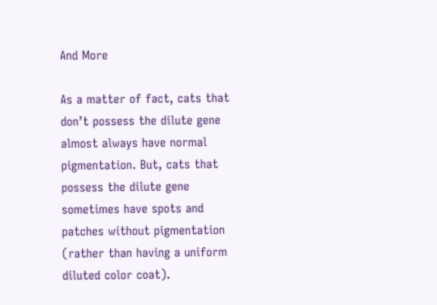And More

As a matter of fact, cats that don’t possess the dilute gene almost always have normal pigmentation. But, cats that possess the dilute gene sometimes have spots and patches without pigmentation (rather than having a uniform diluted color coat).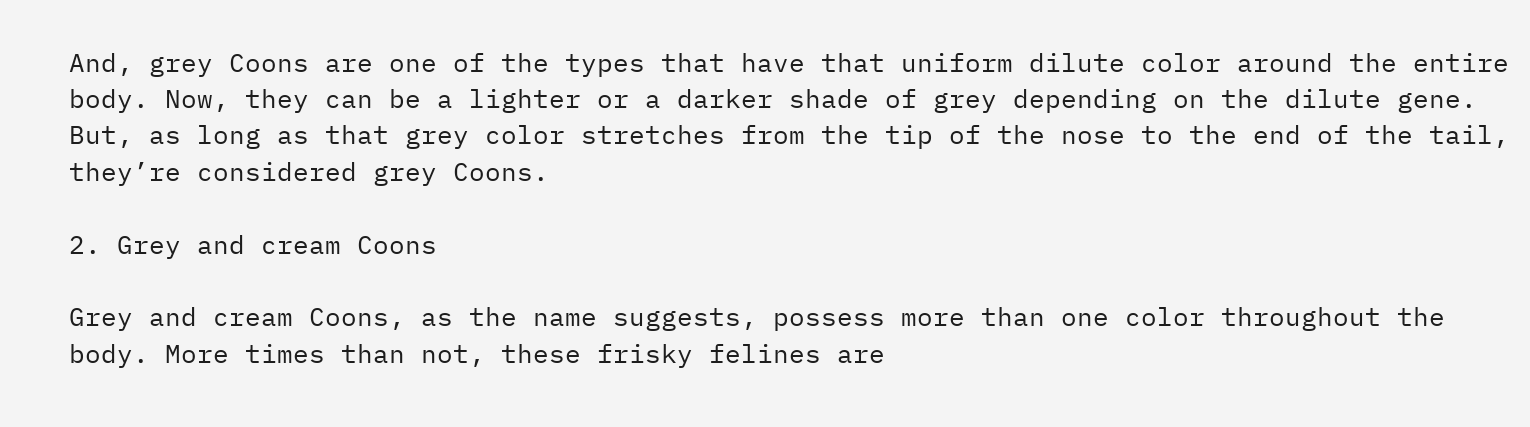And, grey Coons are one of the types that have that uniform dilute color around the entire body. Now, they can be a lighter or a darker shade of grey depending on the dilute gene. But, as long as that grey color stretches from the tip of the nose to the end of the tail, they’re considered grey Coons.

2. Grey and cream Coons

Grey and cream Coons, as the name suggests, possess more than one color throughout the body. More times than not, these frisky felines are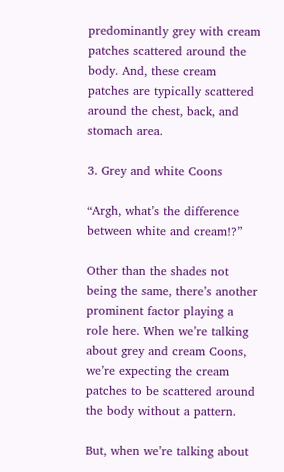predominantly grey with cream patches scattered around the body. And, these cream patches are typically scattered around the chest, back, and stomach area.

3. Grey and white Coons

“Argh, what’s the difference between white and cream!?”

Other than the shades not being the same, there’s another prominent factor playing a role here. When we’re talking about grey and cream Coons, we’re expecting the cream patches to be scattered around the body without a pattern.

But, when we’re talking about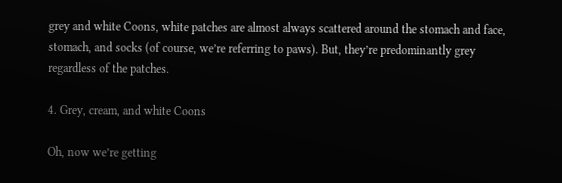grey and white Coons, white patches are almost always scattered around the stomach and face, stomach, and socks (of course, we’re referring to paws). But, they’re predominantly grey regardless of the patches.

4. Grey, cream, and white Coons

Oh, now we’re getting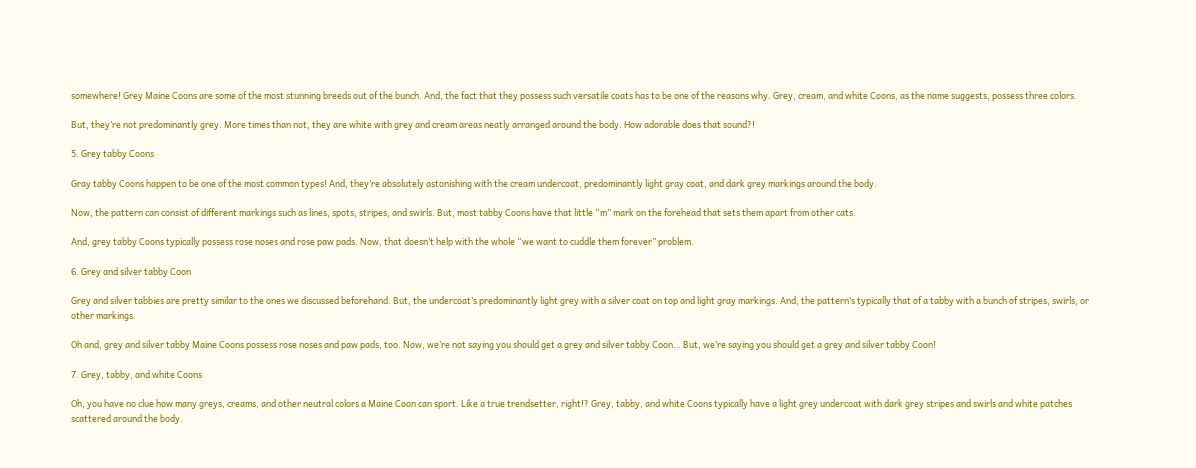somewhere! Grey Maine Coons are some of the most stunning breeds out of the bunch. And, the fact that they possess such versatile coats has to be one of the reasons why. Grey, cream, and white Coons, as the name suggests, possess three colors.

But, they’re not predominantly grey. More times than not, they are white with grey and cream areas neatly arranged around the body. How adorable does that sound?!

5. Grey tabby Coons

Gray tabby Coons happen to be one of the most common types! And, they’re absolutely astonishing with the cream undercoat, predominantly light gray coat, and dark grey markings around the body.

Now, the pattern can consist of different markings such as lines, spots, stripes, and swirls. But, most tabby Coons have that little “m” mark on the forehead that sets them apart from other cats.

And, grey tabby Coons typically possess rose noses and rose paw pads. Now, that doesn’t help with the whole “we want to cuddle them forever” problem.

6. Grey and silver tabby Coon

Grey and silver tabbies are pretty similar to the ones we discussed beforehand. But, the undercoat’s predominantly light grey with a silver coat on top and light gray markings. And, the pattern’s typically that of a tabby with a bunch of stripes, swirls, or other markings.

Oh and, grey and silver tabby Maine Coons possess rose noses and paw pads, too. Now, we’re not saying you should get a grey and silver tabby Coon… But, we’re saying you should get a grey and silver tabby Coon!

7. Grey, tabby, and white Coons

Oh, you have no clue how many greys, creams, and other neutral colors a Maine Coon can sport. Like a true trendsetter, right!? Grey, tabby, and white Coons typically have a light grey undercoat with dark grey stripes and swirls and white patches scattered around the body.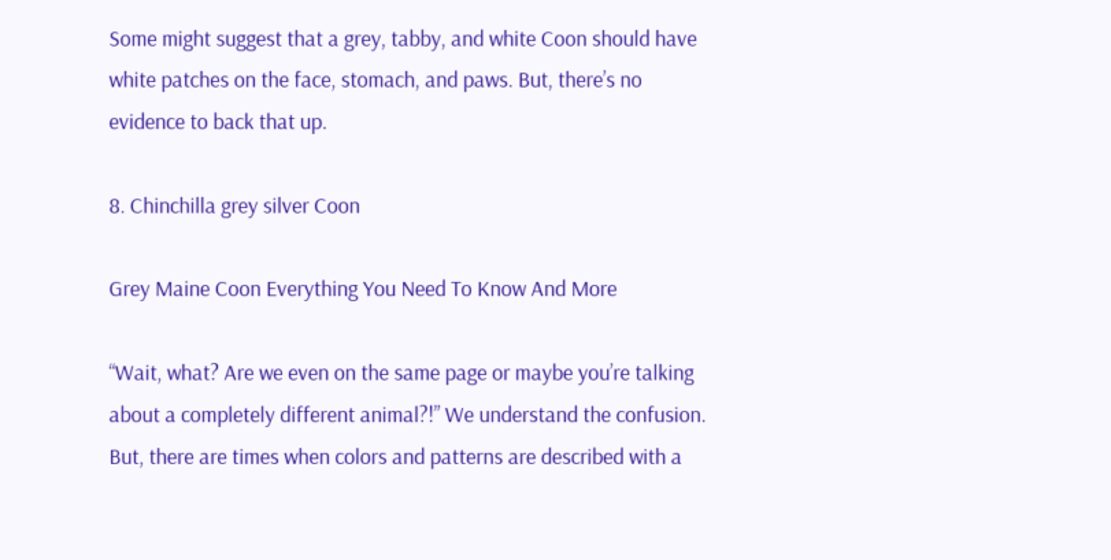Some might suggest that a grey, tabby, and white Coon should have white patches on the face, stomach, and paws. But, there’s no evidence to back that up.

8. Chinchilla grey silver Coon

Grey Maine Coon Everything You Need To Know And More

“Wait, what? Are we even on the same page or maybe you’re talking about a completely different animal?!” We understand the confusion. But, there are times when colors and patterns are described with a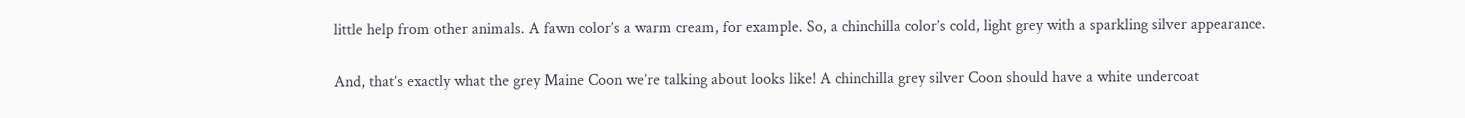little help from other animals. A fawn color’s a warm cream, for example. So, a chinchilla color’s cold, light grey with a sparkling silver appearance.

And, that’s exactly what the grey Maine Coon we’re talking about looks like! A chinchilla grey silver Coon should have a white undercoat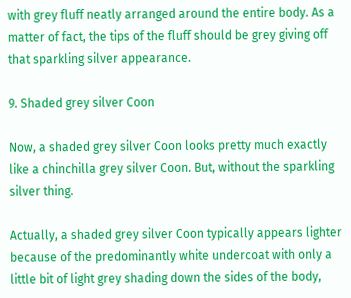with grey fluff neatly arranged around the entire body. As a matter of fact, the tips of the fluff should be grey giving off that sparkling silver appearance.

9. Shaded grey silver Coon

Now, a shaded grey silver Coon looks pretty much exactly like a chinchilla grey silver Coon. But, without the sparkling silver thing.

Actually, a shaded grey silver Coon typically appears lighter because of the predominantly white undercoat with only a little bit of light grey shading down the sides of the body,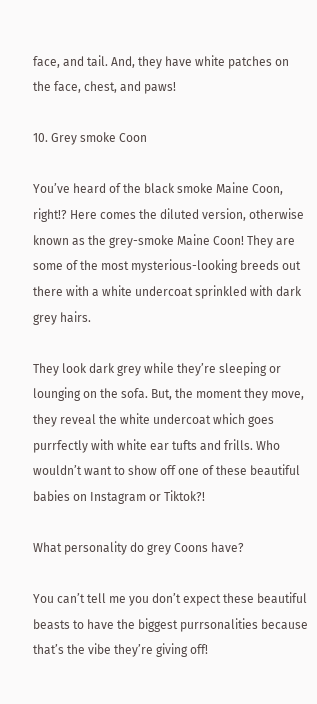face, and tail. And, they have white patches on the face, chest, and paws!

10. Grey smoke Coon

You’ve heard of the black smoke Maine Coon, right!? Here comes the diluted version, otherwise known as the grey-smoke Maine Coon! They are some of the most mysterious-looking breeds out there with a white undercoat sprinkled with dark grey hairs.

They look dark grey while they’re sleeping or lounging on the sofa. But, the moment they move, they reveal the white undercoat which goes purrfectly with white ear tufts and frills. Who wouldn’t want to show off one of these beautiful babies on Instagram or Tiktok?!

What personality do grey Coons have?

You can’t tell me you don’t expect these beautiful beasts to have the biggest purrsonalities because that’s the vibe they’re giving off!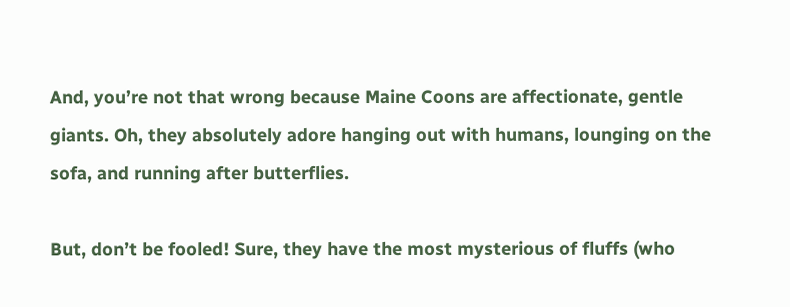And, you’re not that wrong because Maine Coons are affectionate, gentle giants. Oh, they absolutely adore hanging out with humans, lounging on the sofa, and running after butterflies.

But, don’t be fooled! Sure, they have the most mysterious of fluffs (who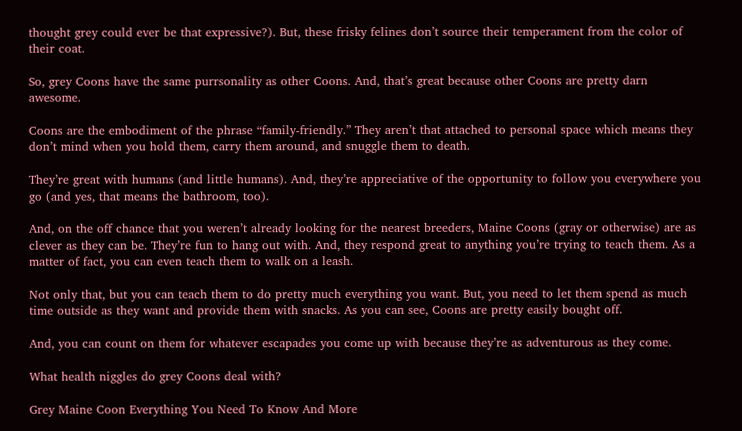thought grey could ever be that expressive?). But, these frisky felines don’t source their temperament from the color of their coat.

So, grey Coons have the same purrsonality as other Coons. And, that’s great because other Coons are pretty darn awesome.

Coons are the embodiment of the phrase “family-friendly.” They aren’t that attached to personal space which means they don’t mind when you hold them, carry them around, and snuggle them to death.

They’re great with humans (and little humans). And, they’re appreciative of the opportunity to follow you everywhere you go (and yes, that means the bathroom, too).

And, on the off chance that you weren’t already looking for the nearest breeders, Maine Coons (gray or otherwise) are as clever as they can be. They’re fun to hang out with. And, they respond great to anything you’re trying to teach them. As a matter of fact, you can even teach them to walk on a leash.

Not only that, but you can teach them to do pretty much everything you want. But, you need to let them spend as much time outside as they want and provide them with snacks. As you can see, Coons are pretty easily bought off.

And, you can count on them for whatever escapades you come up with because they’re as adventurous as they come.

What health niggles do grey Coons deal with?

Grey Maine Coon Everything You Need To Know And More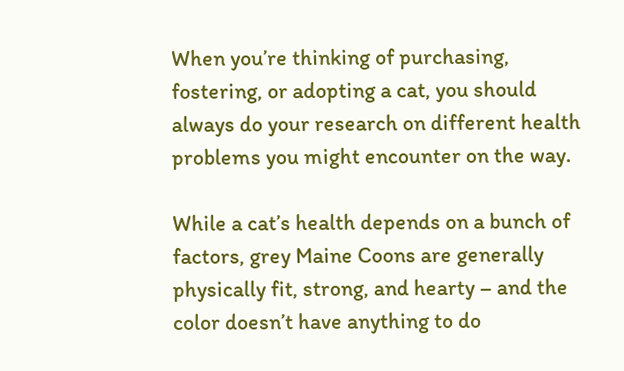When you’re thinking of purchasing, fostering, or adopting a cat, you should always do your research on different health problems you might encounter on the way.

While a cat’s health depends on a bunch of factors, grey Maine Coons are generally physically fit, strong, and hearty – and the color doesn’t have anything to do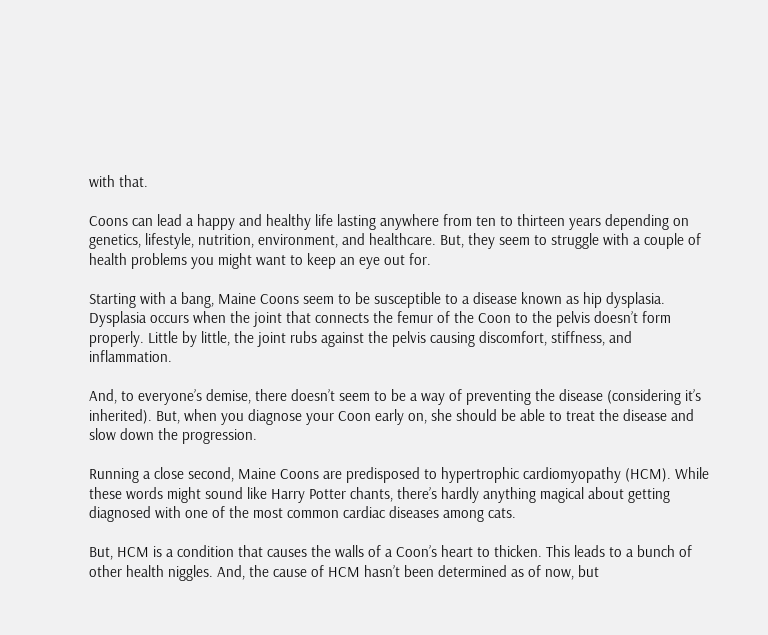with that.

Coons can lead a happy and healthy life lasting anywhere from ten to thirteen years depending on genetics, lifestyle, nutrition, environment, and healthcare. But, they seem to struggle with a couple of health problems you might want to keep an eye out for.

Starting with a bang, Maine Coons seem to be susceptible to a disease known as hip dysplasia. Dysplasia occurs when the joint that connects the femur of the Coon to the pelvis doesn’t form properly. Little by little, the joint rubs against the pelvis causing discomfort, stiffness, and inflammation.

And, to everyone’s demise, there doesn’t seem to be a way of preventing the disease (considering it’s inherited). But, when you diagnose your Coon early on, she should be able to treat the disease and slow down the progression.

Running a close second, Maine Coons are predisposed to hypertrophic cardiomyopathy (HCM). While these words might sound like Harry Potter chants, there’s hardly anything magical about getting diagnosed with one of the most common cardiac diseases among cats.

But, HCM is a condition that causes the walls of a Coon’s heart to thicken. This leads to a bunch of other health niggles. And, the cause of HCM hasn’t been determined as of now, but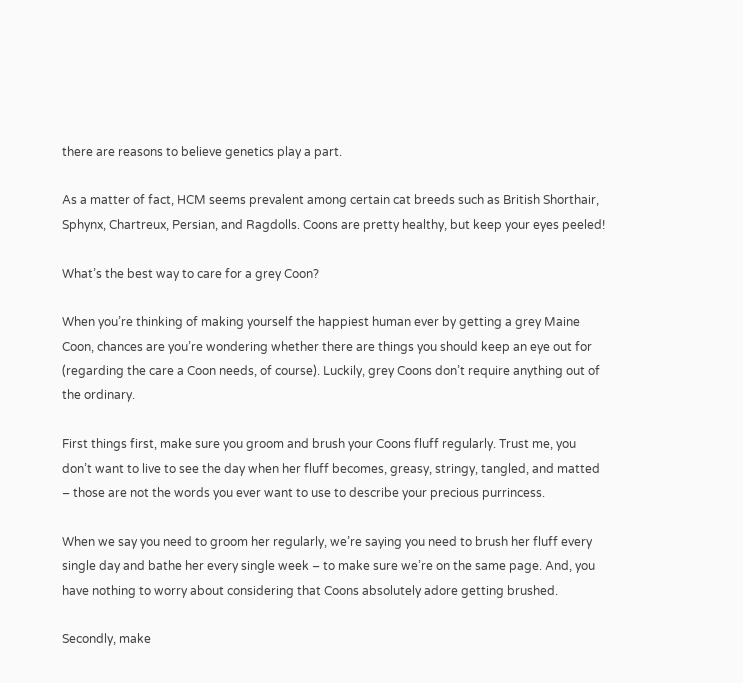there are reasons to believe genetics play a part.

As a matter of fact, HCM seems prevalent among certain cat breeds such as British Shorthair, Sphynx, Chartreux, Persian, and Ragdolls. Coons are pretty healthy, but keep your eyes peeled!

What’s the best way to care for a grey Coon?

When you’re thinking of making yourself the happiest human ever by getting a grey Maine Coon, chances are you’re wondering whether there are things you should keep an eye out for (regarding the care a Coon needs, of course). Luckily, grey Coons don’t require anything out of the ordinary.

First things first, make sure you groom and brush your Coons fluff regularly. Trust me, you don’t want to live to see the day when her fluff becomes, greasy, stringy, tangled, and matted – those are not the words you ever want to use to describe your precious purrincess.

When we say you need to groom her regularly, we’re saying you need to brush her fluff every single day and bathe her every single week – to make sure we’re on the same page. And, you have nothing to worry about considering that Coons absolutely adore getting brushed.

Secondly, make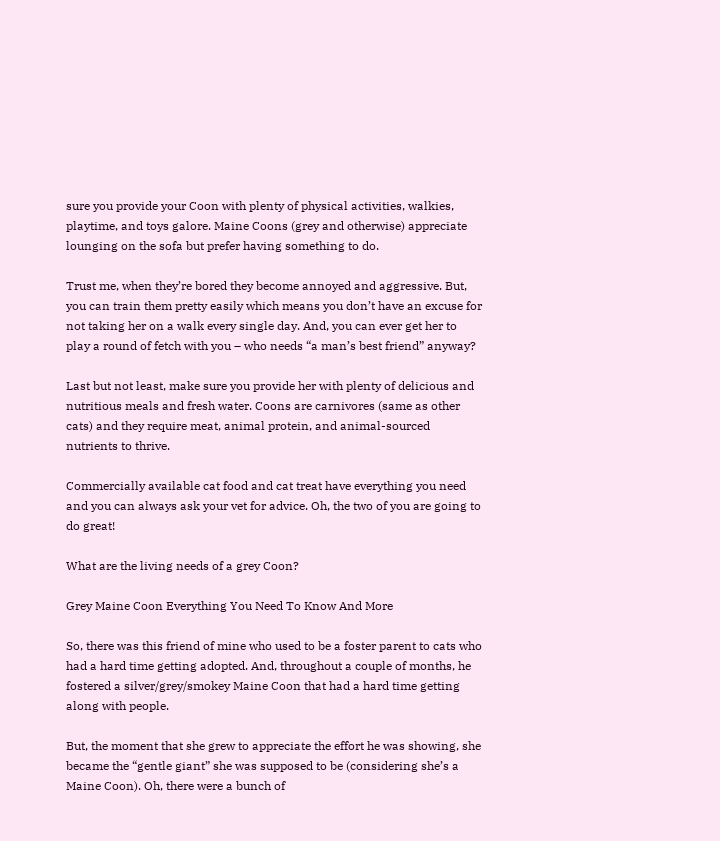sure you provide your Coon with plenty of physical activities, walkies, playtime, and toys galore. Maine Coons (grey and otherwise) appreciate lounging on the sofa but prefer having something to do.

Trust me, when they’re bored they become annoyed and aggressive. But, you can train them pretty easily which means you don’t have an excuse for not taking her on a walk every single day. And, you can ever get her to play a round of fetch with you – who needs “a man’s best friend” anyway?

Last but not least, make sure you provide her with plenty of delicious and nutritious meals and fresh water. Coons are carnivores (same as other cats) and they require meat, animal protein, and animal-sourced nutrients to thrive.

Commercially available cat food and cat treat have everything you need and you can always ask your vet for advice. Oh, the two of you are going to do great!

What are the living needs of a grey Coon?

Grey Maine Coon Everything You Need To Know And More

So, there was this friend of mine who used to be a foster parent to cats who had a hard time getting adopted. And, throughout a couple of months, he fostered a silver/grey/smokey Maine Coon that had a hard time getting along with people.

But, the moment that she grew to appreciate the effort he was showing, she became the “gentle giant” she was supposed to be (considering she’s a Maine Coon). Oh, there were a bunch of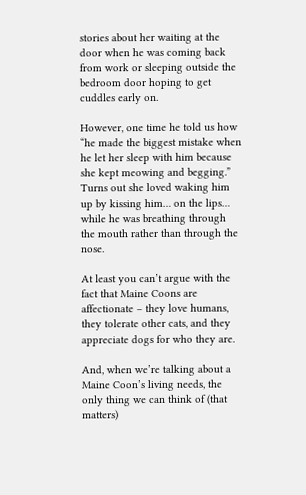stories about her waiting at the door when he was coming back from work or sleeping outside the bedroom door hoping to get cuddles early on.

However, one time he told us how “he made the biggest mistake when he let her sleep with him because she kept meowing and begging.” Turns out she loved waking him up by kissing him… on the lips… while he was breathing through the mouth rather than through the nose.

At least you can’t argue with the fact that Maine Coons are affectionate – they love humans, they tolerate other cats, and they appreciate dogs for who they are.

And, when we’re talking about a Maine Coon’s living needs, the only thing we can think of (that matters)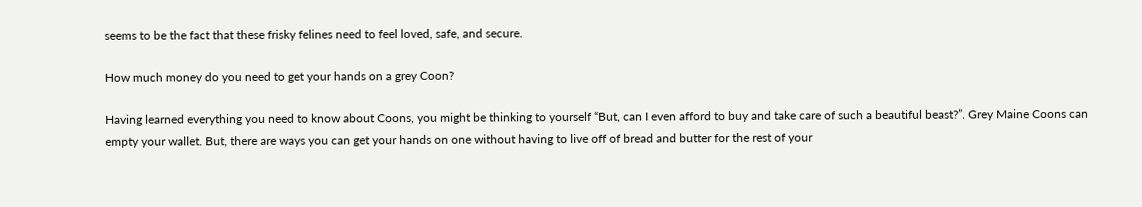seems to be the fact that these frisky felines need to feel loved, safe, and secure.

How much money do you need to get your hands on a grey Coon?

Having learned everything you need to know about Coons, you might be thinking to yourself “But, can I even afford to buy and take care of such a beautiful beast?”. Grey Maine Coons can empty your wallet. But, there are ways you can get your hands on one without having to live off of bread and butter for the rest of your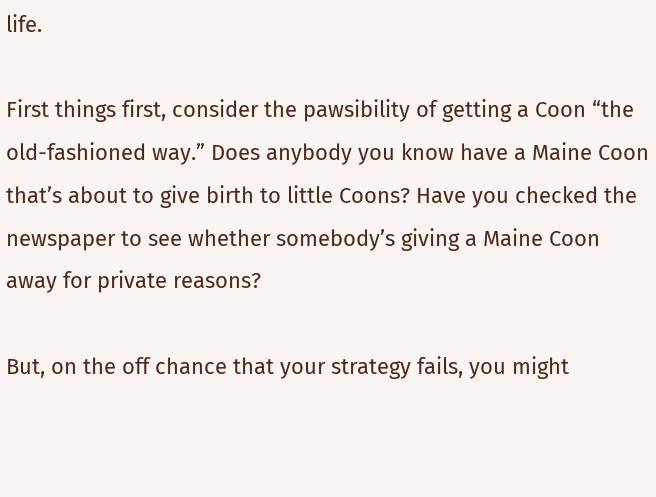life.

First things first, consider the pawsibility of getting a Coon “the old-fashioned way.” Does anybody you know have a Maine Coon that’s about to give birth to little Coons? Have you checked the newspaper to see whether somebody’s giving a Maine Coon away for private reasons?

But, on the off chance that your strategy fails, you might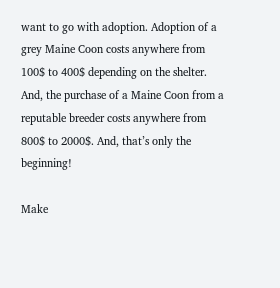want to go with adoption. Adoption of a grey Maine Coon costs anywhere from 100$ to 400$ depending on the shelter. And, the purchase of a Maine Coon from a reputable breeder costs anywhere from 800$ to 2000$. And, that’s only the beginning!

Make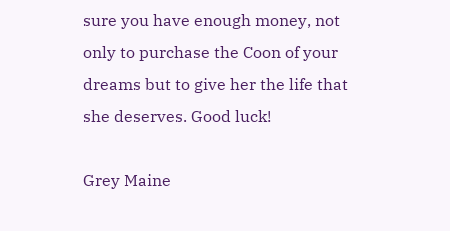sure you have enough money, not only to purchase the Coon of your dreams but to give her the life that she deserves. Good luck!

Grey Maine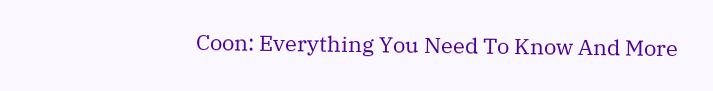Coon: Everything You Need To Know And More